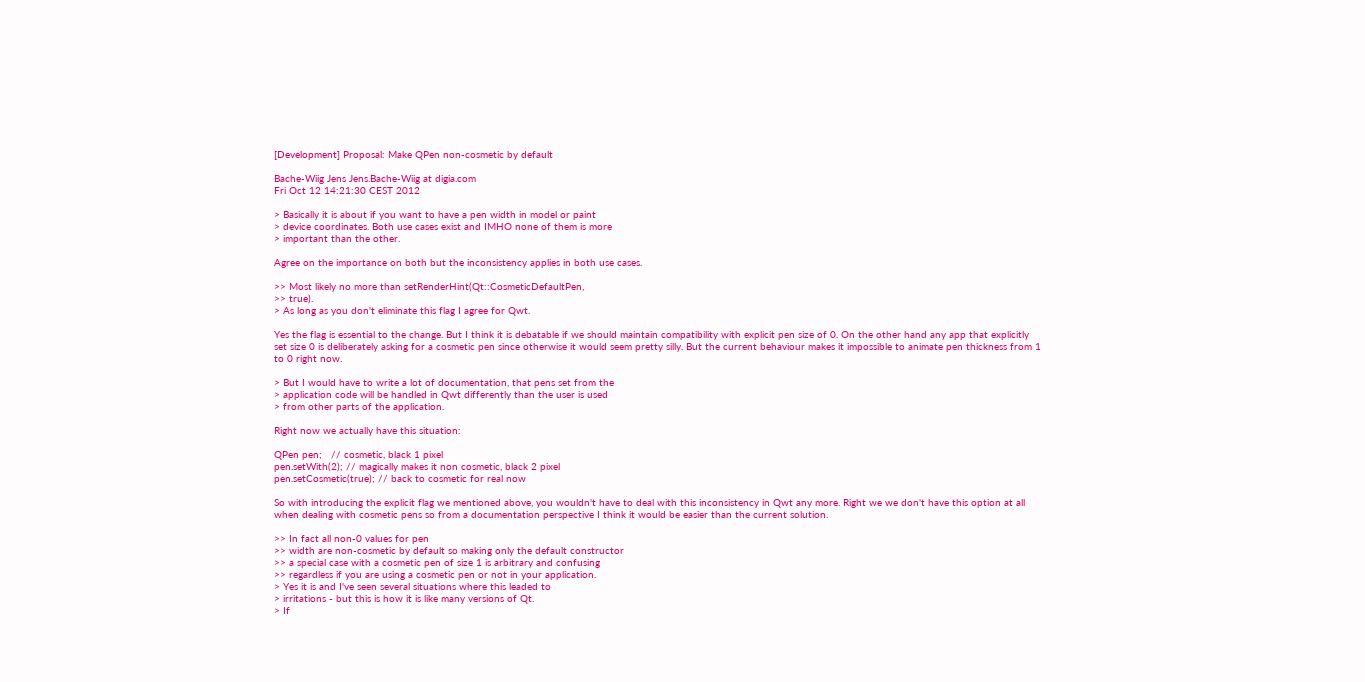[Development] Proposal: Make QPen non-cosmetic by default

Bache-Wiig Jens Jens.Bache-Wiig at digia.com
Fri Oct 12 14:21:30 CEST 2012

> Basically it is about if you want to have a pen width in model or paint
> device coordinates. Both use cases exist and IMHO none of them is more
> important than the other.

Agree on the importance on both but the inconsistency applies in both use cases.

>> Most likely no more than setRenderHint(Qt::CosmeticDefaultPen,
>> true).
> As long as you don't eliminate this flag I agree for Qwt.

Yes the flag is essential to the change. But I think it is debatable if we should maintain compatibility with explicit pen size of 0. On the other hand any app that explicitly set size 0 is deliberately asking for a cosmetic pen since otherwise it would seem pretty silly. But the current behaviour makes it impossible to animate pen thickness from 1 to 0 right now.

> But I would have to write a lot of documentation, that pens set from the
> application code will be handled in Qwt differently than the user is used
> from other parts of the application.

Right now we actually have this situation:

QPen pen;   // cosmetic, black 1 pixel
pen.setWith(2); // magically makes it non cosmetic, black 2 pixel
pen.setCosmetic(true); // back to cosmetic for real now

So with introducing the explicit flag we mentioned above, you wouldn't have to deal with this inconsistency in Qwt any more. Right we we don't have this option at all when dealing with cosmetic pens so from a documentation perspective I think it would be easier than the current solution.

>> In fact all non-0 values for pen
>> width are non-cosmetic by default so making only the default constructor
>> a special case with a cosmetic pen of size 1 is arbitrary and confusing
>> regardless if you are using a cosmetic pen or not in your application.
> Yes it is and I've seen several situations where this leaded to
> irritations - but this is how it is like many versions of Qt.
> If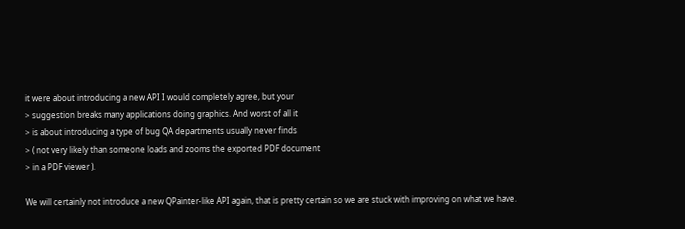it were about introducing a new API I would completely agree, but your
> suggestion breaks many applications doing graphics. And worst of all it
> is about introducing a type of bug QA departments usually never finds
> ( not very likely than someone loads and zooms the exported PDF document
> in a PDF viewer ).

We will certainly not introduce a new QPainter-like API again, that is pretty certain so we are stuck with improving on what we have.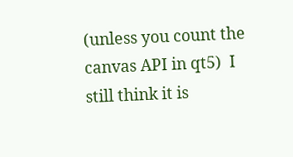(unless you count the canvas API in qt5)  I still think it is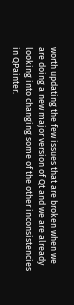worth updating the few issues that are broken when we are doing a new major version of Qt and we are already looking into changing some of the other inconsistencies in QPainter.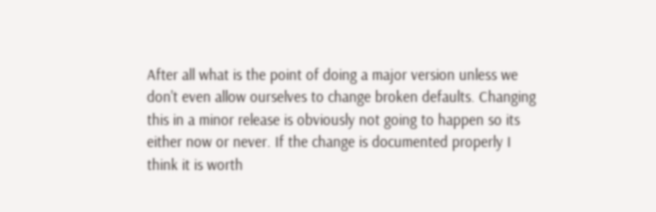After all what is the point of doing a major version unless we don't even allow ourselves to change broken defaults. Changing this in a minor release is obviously not going to happen so its either now or never. If the change is documented properly I think it is worth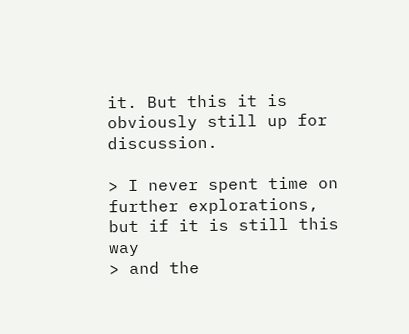it. But this it is obviously still up for discussion.

> I never spent time on further explorations, but if it is still this way
> and the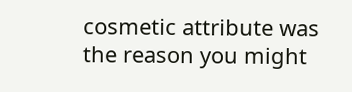cosmetic attribute was the reason you might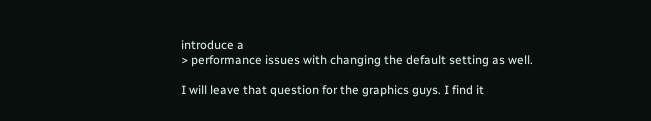introduce a
> performance issues with changing the default setting as well.

I will leave that question for the graphics guys. I find it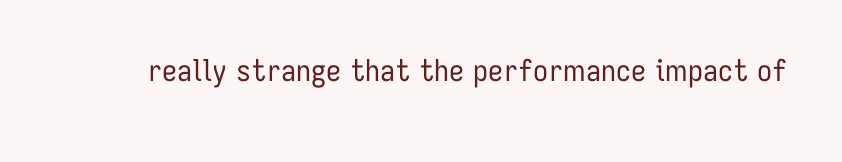really strange that the performance impact of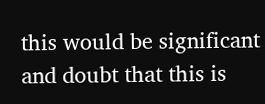this would be significant and doubt that this is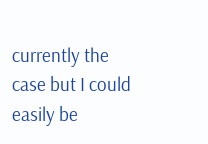currently the case but I could easily be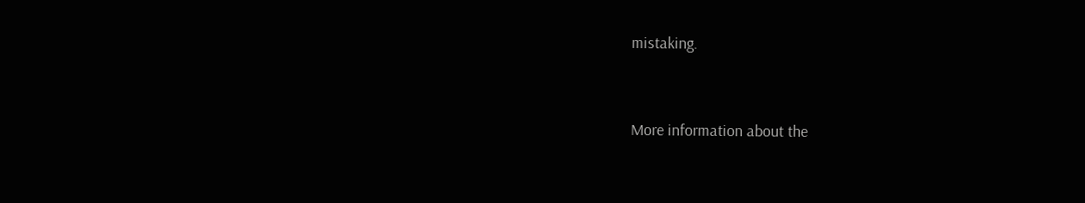mistaking.


More information about the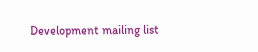Development mailing list